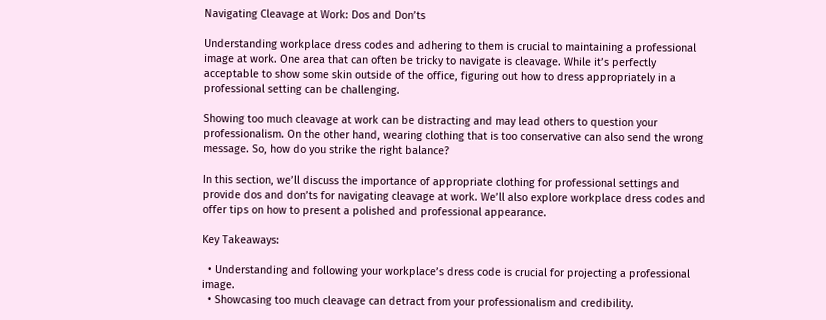Navigating Cleavage at Work: Dos and Don’ts

Understanding workplace dress codes and adhering to them is crucial to maintaining a professional image at work. One area that can often be tricky to navigate is cleavage. While it’s perfectly acceptable to show some skin outside of the office, figuring out how to dress appropriately in a professional setting can be challenging.

Showing too much cleavage at work can be distracting and may lead others to question your professionalism. On the other hand, wearing clothing that is too conservative can also send the wrong message. So, how do you strike the right balance?

In this section, we’ll discuss the importance of appropriate clothing for professional settings and provide dos and don’ts for navigating cleavage at work. We’ll also explore workplace dress codes and offer tips on how to present a polished and professional appearance.

Key Takeaways:

  • Understanding and following your workplace’s dress code is crucial for projecting a professional image.
  • Showcasing too much cleavage can detract from your professionalism and credibility.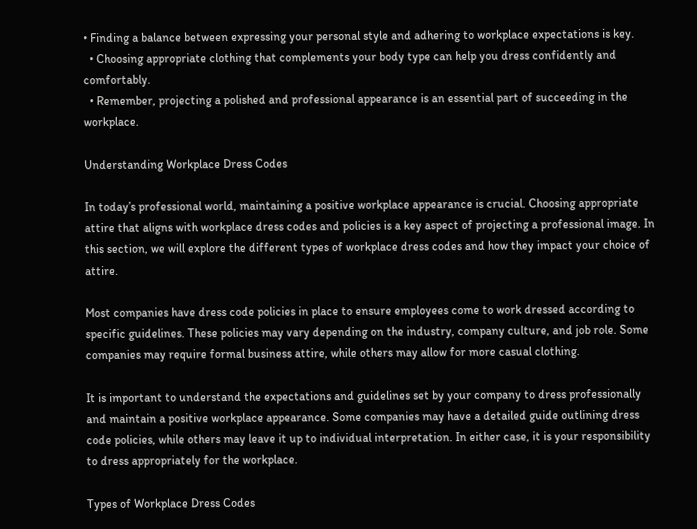• Finding a balance between expressing your personal style and adhering to workplace expectations is key.
  • Choosing appropriate clothing that complements your body type can help you dress confidently and comfortably.
  • Remember, projecting a polished and professional appearance is an essential part of succeeding in the workplace.

Understanding Workplace Dress Codes

In today’s professional world, maintaining a positive workplace appearance is crucial. Choosing appropriate attire that aligns with workplace dress codes and policies is a key aspect of projecting a professional image. In this section, we will explore the different types of workplace dress codes and how they impact your choice of attire.

Most companies have dress code policies in place to ensure employees come to work dressed according to specific guidelines. These policies may vary depending on the industry, company culture, and job role. Some companies may require formal business attire, while others may allow for more casual clothing.

It is important to understand the expectations and guidelines set by your company to dress professionally and maintain a positive workplace appearance. Some companies may have a detailed guide outlining dress code policies, while others may leave it up to individual interpretation. In either case, it is your responsibility to dress appropriately for the workplace.

Types of Workplace Dress Codes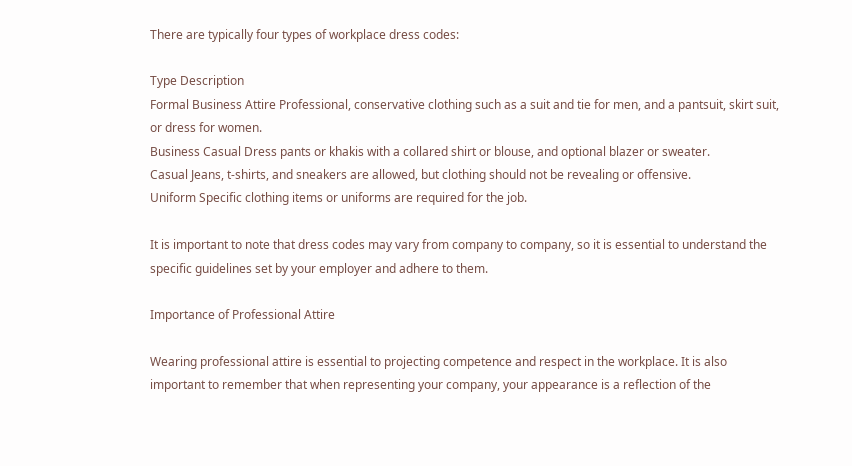There are typically four types of workplace dress codes:

Type Description
Formal Business Attire Professional, conservative clothing such as a suit and tie for men, and a pantsuit, skirt suit, or dress for women.
Business Casual Dress pants or khakis with a collared shirt or blouse, and optional blazer or sweater.
Casual Jeans, t-shirts, and sneakers are allowed, but clothing should not be revealing or offensive.
Uniform Specific clothing items or uniforms are required for the job.

It is important to note that dress codes may vary from company to company, so it is essential to understand the specific guidelines set by your employer and adhere to them.

Importance of Professional Attire

Wearing professional attire is essential to projecting competence and respect in the workplace. It is also important to remember that when representing your company, your appearance is a reflection of the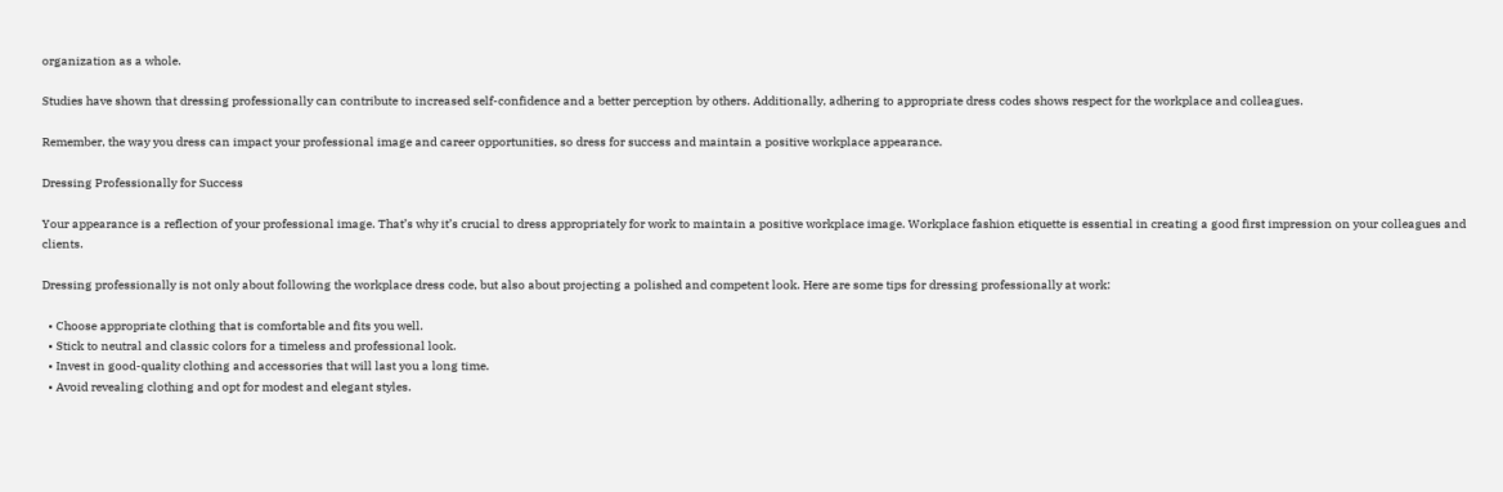organization as a whole.

Studies have shown that dressing professionally can contribute to increased self-confidence and a better perception by others. Additionally, adhering to appropriate dress codes shows respect for the workplace and colleagues.

Remember, the way you dress can impact your professional image and career opportunities, so dress for success and maintain a positive workplace appearance.

Dressing Professionally for Success

Your appearance is a reflection of your professional image. That’s why it’s crucial to dress appropriately for work to maintain a positive workplace image. Workplace fashion etiquette is essential in creating a good first impression on your colleagues and clients.

Dressing professionally is not only about following the workplace dress code, but also about projecting a polished and competent look. Here are some tips for dressing professionally at work:

  • Choose appropriate clothing that is comfortable and fits you well.
  • Stick to neutral and classic colors for a timeless and professional look.
  • Invest in good-quality clothing and accessories that will last you a long time.
  • Avoid revealing clothing and opt for modest and elegant styles.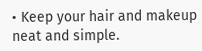• Keep your hair and makeup neat and simple.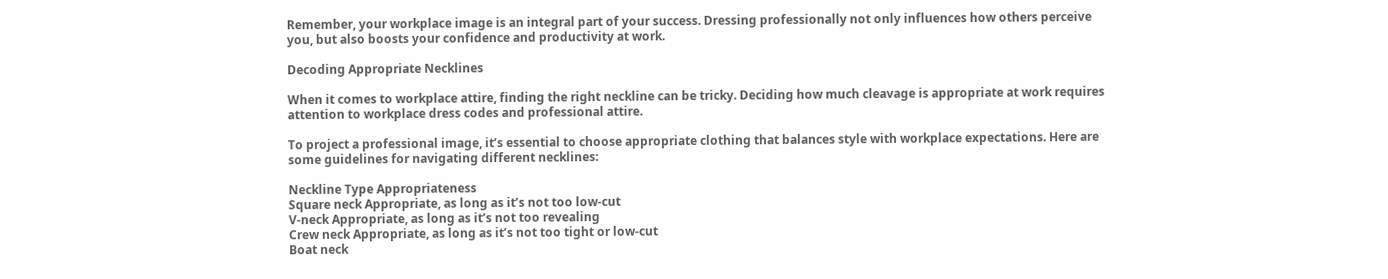Remember, your workplace image is an integral part of your success. Dressing professionally not only influences how others perceive you, but also boosts your confidence and productivity at work.

Decoding Appropriate Necklines

When it comes to workplace attire, finding the right neckline can be tricky. Deciding how much cleavage is appropriate at work requires attention to workplace dress codes and professional attire.

To project a professional image, it’s essential to choose appropriate clothing that balances style with workplace expectations. Here are some guidelines for navigating different necklines:

Neckline Type Appropriateness
Square neck Appropriate, as long as it’s not too low-cut
V-neck Appropriate, as long as it’s not too revealing
Crew neck Appropriate, as long as it’s not too tight or low-cut
Boat neck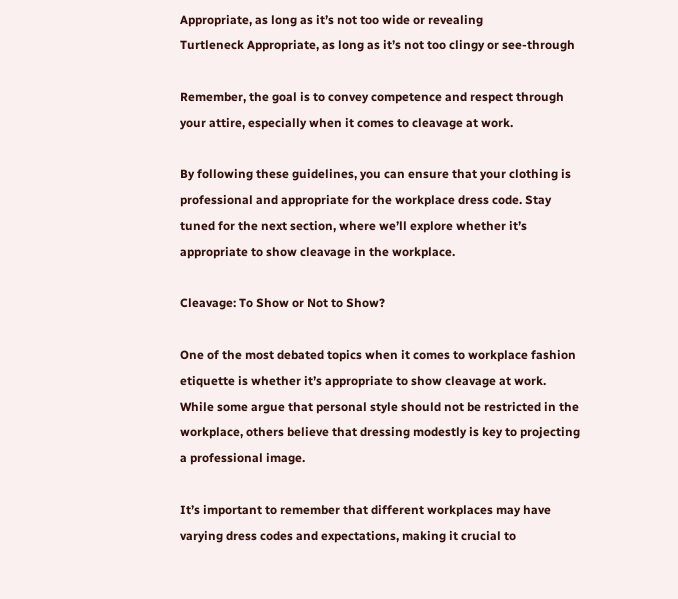Appropriate, as long as it’s not too wide or revealing
Turtleneck Appropriate, as long as it’s not too clingy or see-through

Remember, the goal is to convey competence and respect through your attire, especially when it comes to cleavage at work.

By following these guidelines, you can ensure that your clothing is professional and appropriate for the workplace dress code. Stay tuned for the next section, where we’ll explore whether it’s appropriate to show cleavage in the workplace.

Cleavage: To Show or Not to Show?

One of the most debated topics when it comes to workplace fashion etiquette is whether it’s appropriate to show cleavage at work. While some argue that personal style should not be restricted in the workplace, others believe that dressing modestly is key to projecting a professional image.

It’s important to remember that different workplaces may have varying dress codes and expectations, making it crucial to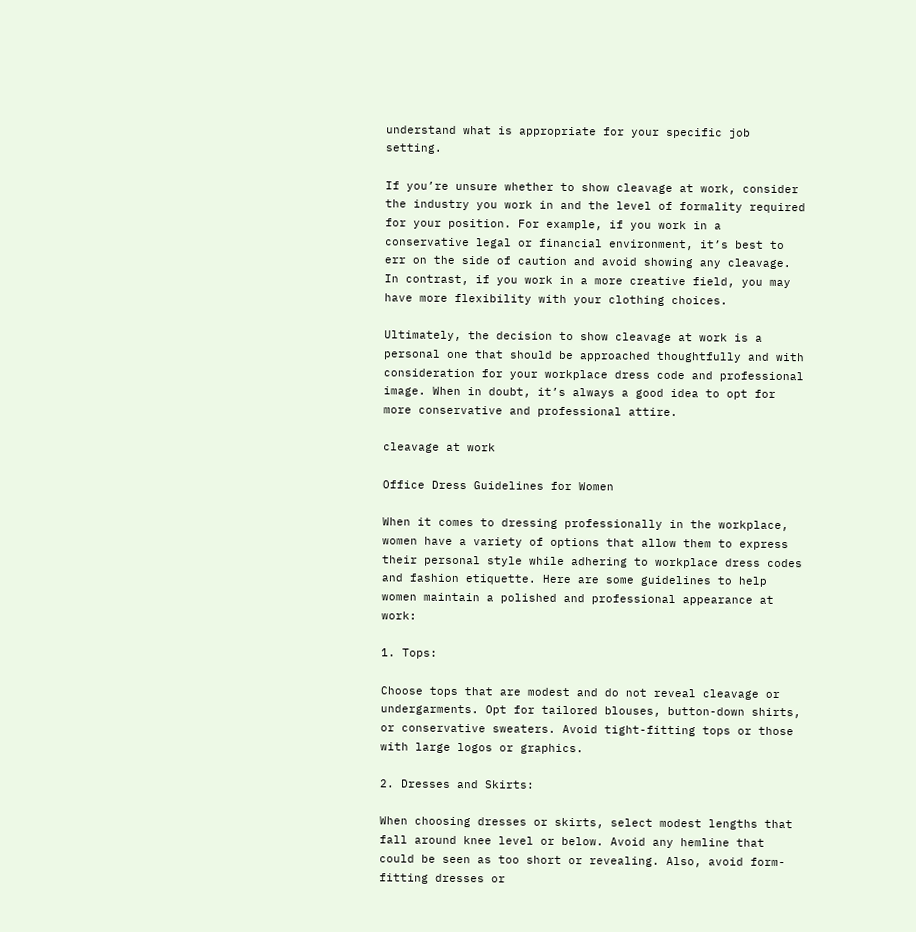understand what is appropriate for your specific job setting.

If you’re unsure whether to show cleavage at work, consider the industry you work in and the level of formality required for your position. For example, if you work in a conservative legal or financial environment, it’s best to err on the side of caution and avoid showing any cleavage. In contrast, if you work in a more creative field, you may have more flexibility with your clothing choices.

Ultimately, the decision to show cleavage at work is a personal one that should be approached thoughtfully and with consideration for your workplace dress code and professional image. When in doubt, it’s always a good idea to opt for more conservative and professional attire.

cleavage at work

Office Dress Guidelines for Women

When it comes to dressing professionally in the workplace, women have a variety of options that allow them to express their personal style while adhering to workplace dress codes and fashion etiquette. Here are some guidelines to help women maintain a polished and professional appearance at work:

1. Tops:

Choose tops that are modest and do not reveal cleavage or undergarments. Opt for tailored blouses, button-down shirts, or conservative sweaters. Avoid tight-fitting tops or those with large logos or graphics.

2. Dresses and Skirts:

When choosing dresses or skirts, select modest lengths that fall around knee level or below. Avoid any hemline that could be seen as too short or revealing. Also, avoid form-fitting dresses or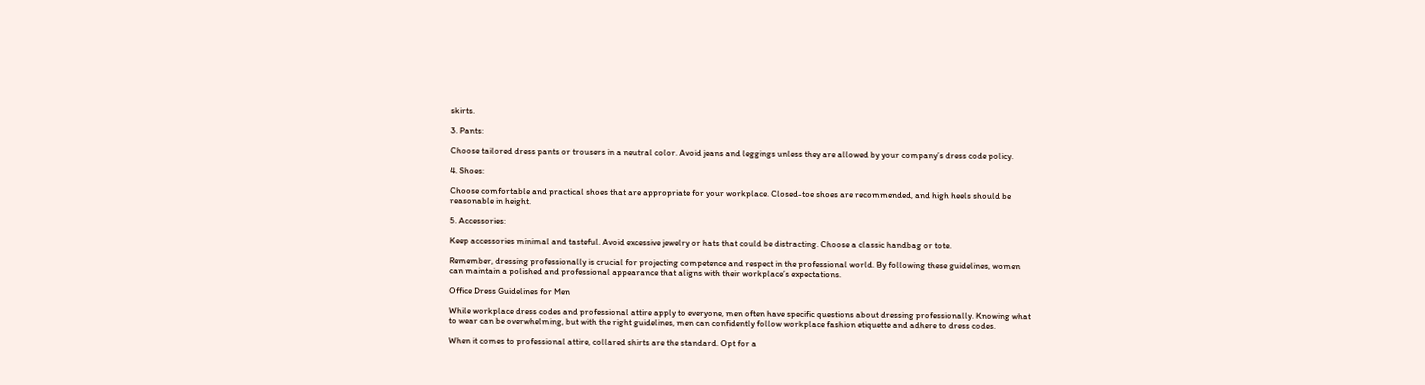skirts.

3. Pants:

Choose tailored dress pants or trousers in a neutral color. Avoid jeans and leggings unless they are allowed by your company’s dress code policy.

4. Shoes:

Choose comfortable and practical shoes that are appropriate for your workplace. Closed-toe shoes are recommended, and high heels should be reasonable in height.

5. Accessories:

Keep accessories minimal and tasteful. Avoid excessive jewelry or hats that could be distracting. Choose a classic handbag or tote.

Remember, dressing professionally is crucial for projecting competence and respect in the professional world. By following these guidelines, women can maintain a polished and professional appearance that aligns with their workplace’s expectations.

Office Dress Guidelines for Men

While workplace dress codes and professional attire apply to everyone, men often have specific questions about dressing professionally. Knowing what to wear can be overwhelming, but with the right guidelines, men can confidently follow workplace fashion etiquette and adhere to dress codes.

When it comes to professional attire, collared shirts are the standard. Opt for a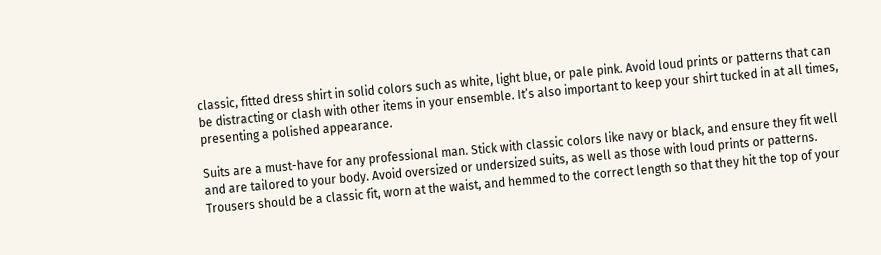classic, fitted dress shirt in solid colors such as white, light blue, or pale pink. Avoid loud prints or patterns that can be distracting or clash with other items in your ensemble. It’s also important to keep your shirt tucked in at all times, presenting a polished appearance.

Suits are a must-have for any professional man. Stick with classic colors like navy or black, and ensure they fit well and are tailored to your body. Avoid oversized or undersized suits, as well as those with loud prints or patterns. Trousers should be a classic fit, worn at the waist, and hemmed to the correct length so that they hit the top of your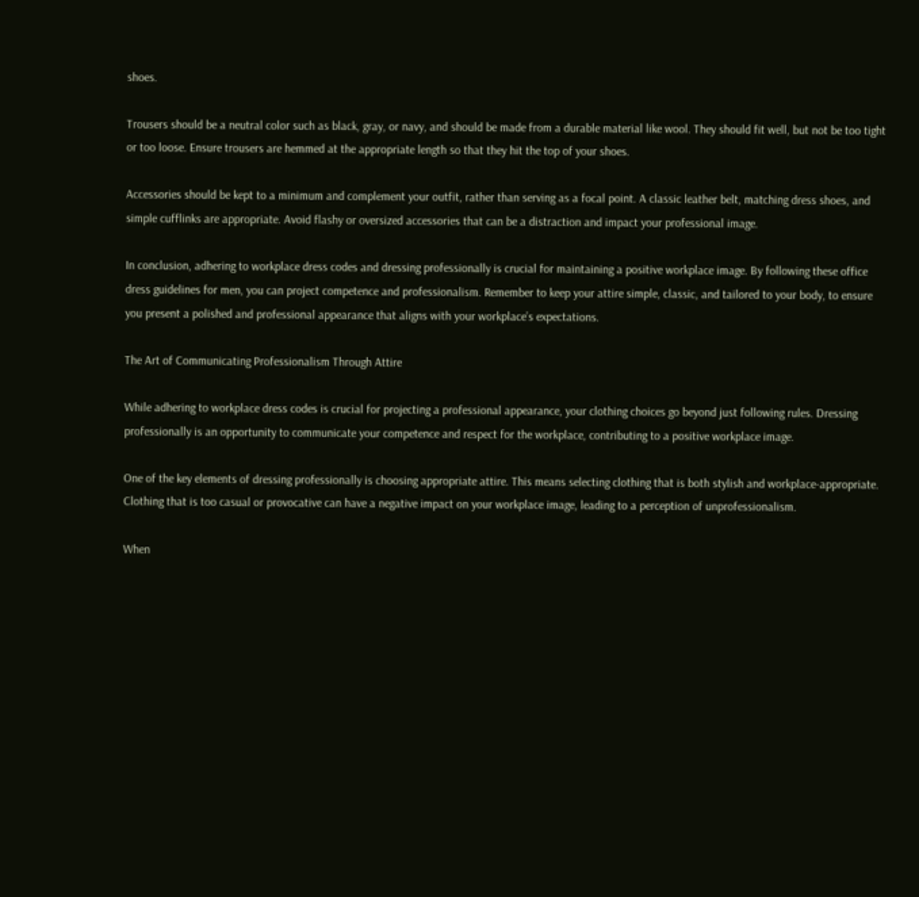shoes.

Trousers should be a neutral color such as black, gray, or navy, and should be made from a durable material like wool. They should fit well, but not be too tight or too loose. Ensure trousers are hemmed at the appropriate length so that they hit the top of your shoes.

Accessories should be kept to a minimum and complement your outfit, rather than serving as a focal point. A classic leather belt, matching dress shoes, and simple cufflinks are appropriate. Avoid flashy or oversized accessories that can be a distraction and impact your professional image.

In conclusion, adhering to workplace dress codes and dressing professionally is crucial for maintaining a positive workplace image. By following these office dress guidelines for men, you can project competence and professionalism. Remember to keep your attire simple, classic, and tailored to your body, to ensure you present a polished and professional appearance that aligns with your workplace’s expectations.

The Art of Communicating Professionalism Through Attire

While adhering to workplace dress codes is crucial for projecting a professional appearance, your clothing choices go beyond just following rules. Dressing professionally is an opportunity to communicate your competence and respect for the workplace, contributing to a positive workplace image.

One of the key elements of dressing professionally is choosing appropriate attire. This means selecting clothing that is both stylish and workplace-appropriate. Clothing that is too casual or provocative can have a negative impact on your workplace image, leading to a perception of unprofessionalism.

When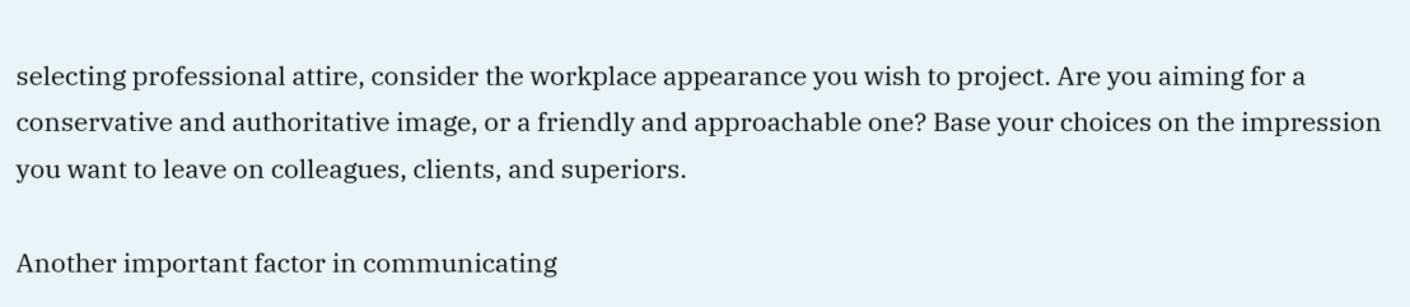selecting professional attire, consider the workplace appearance you wish to project. Are you aiming for a conservative and authoritative image, or a friendly and approachable one? Base your choices on the impression you want to leave on colleagues, clients, and superiors.

Another important factor in communicating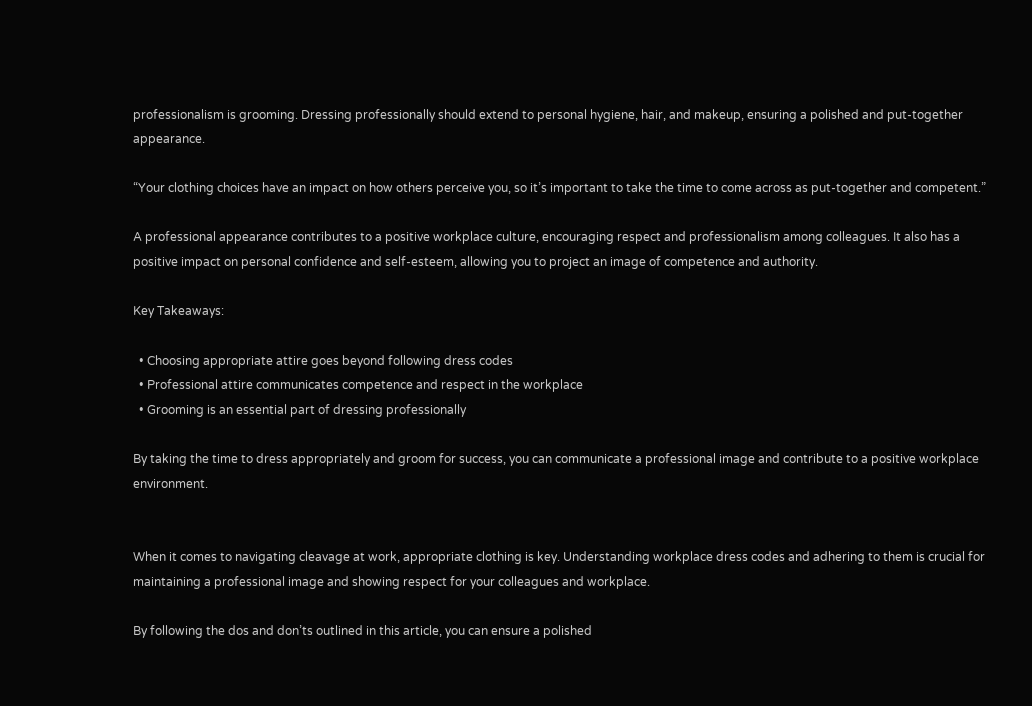professionalism is grooming. Dressing professionally should extend to personal hygiene, hair, and makeup, ensuring a polished and put-together appearance.

“Your clothing choices have an impact on how others perceive you, so it’s important to take the time to come across as put-together and competent.”

A professional appearance contributes to a positive workplace culture, encouraging respect and professionalism among colleagues. It also has a positive impact on personal confidence and self-esteem, allowing you to project an image of competence and authority.

Key Takeaways:

  • Choosing appropriate attire goes beyond following dress codes
  • Professional attire communicates competence and respect in the workplace
  • Grooming is an essential part of dressing professionally

By taking the time to dress appropriately and groom for success, you can communicate a professional image and contribute to a positive workplace environment.


When it comes to navigating cleavage at work, appropriate clothing is key. Understanding workplace dress codes and adhering to them is crucial for maintaining a professional image and showing respect for your colleagues and workplace.

By following the dos and don’ts outlined in this article, you can ensure a polished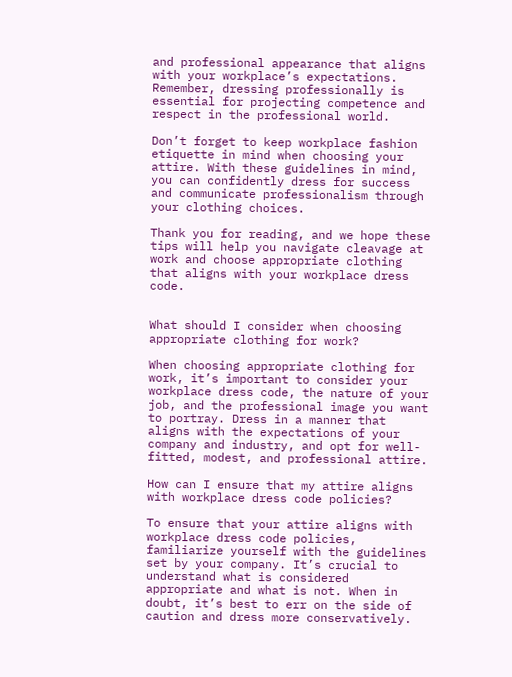and professional appearance that aligns with your workplace’s expectations. Remember, dressing professionally is essential for projecting competence and respect in the professional world.

Don’t forget to keep workplace fashion etiquette in mind when choosing your attire. With these guidelines in mind, you can confidently dress for success and communicate professionalism through your clothing choices.

Thank you for reading, and we hope these tips will help you navigate cleavage at work and choose appropriate clothing that aligns with your workplace dress code.


What should I consider when choosing appropriate clothing for work?

When choosing appropriate clothing for work, it’s important to consider your workplace dress code, the nature of your job, and the professional image you want to portray. Dress in a manner that aligns with the expectations of your company and industry, and opt for well-fitted, modest, and professional attire.

How can I ensure that my attire aligns with workplace dress code policies?

To ensure that your attire aligns with workplace dress code policies, familiarize yourself with the guidelines set by your company. It’s crucial to understand what is considered appropriate and what is not. When in doubt, it’s best to err on the side of caution and dress more conservatively.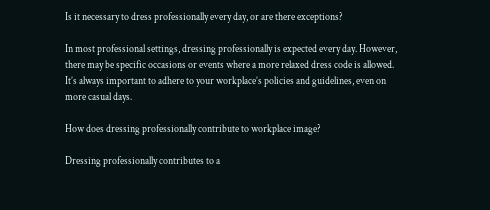Is it necessary to dress professionally every day, or are there exceptions?

In most professional settings, dressing professionally is expected every day. However, there may be specific occasions or events where a more relaxed dress code is allowed. It’s always important to adhere to your workplace’s policies and guidelines, even on more casual days.

How does dressing professionally contribute to workplace image?

Dressing professionally contributes to a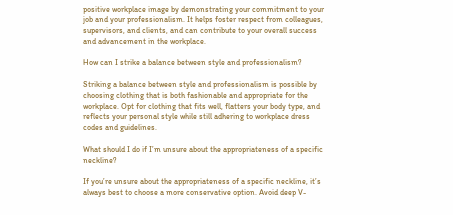positive workplace image by demonstrating your commitment to your job and your professionalism. It helps foster respect from colleagues, supervisors, and clients, and can contribute to your overall success and advancement in the workplace.

How can I strike a balance between style and professionalism?

Striking a balance between style and professionalism is possible by choosing clothing that is both fashionable and appropriate for the workplace. Opt for clothing that fits well, flatters your body type, and reflects your personal style while still adhering to workplace dress codes and guidelines.

What should I do if I’m unsure about the appropriateness of a specific neckline?

If you’re unsure about the appropriateness of a specific neckline, it’s always best to choose a more conservative option. Avoid deep V-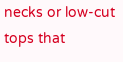necks or low-cut tops that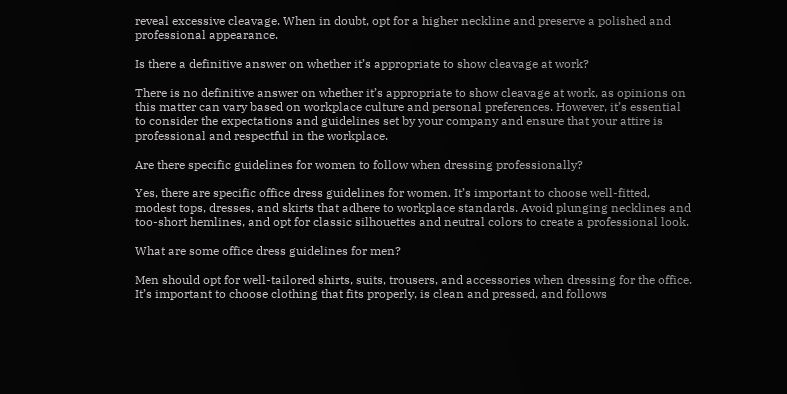reveal excessive cleavage. When in doubt, opt for a higher neckline and preserve a polished and professional appearance.

Is there a definitive answer on whether it’s appropriate to show cleavage at work?

There is no definitive answer on whether it’s appropriate to show cleavage at work, as opinions on this matter can vary based on workplace culture and personal preferences. However, it’s essential to consider the expectations and guidelines set by your company and ensure that your attire is professional and respectful in the workplace.

Are there specific guidelines for women to follow when dressing professionally?

Yes, there are specific office dress guidelines for women. It’s important to choose well-fitted, modest tops, dresses, and skirts that adhere to workplace standards. Avoid plunging necklines and too-short hemlines, and opt for classic silhouettes and neutral colors to create a professional look.

What are some office dress guidelines for men?

Men should opt for well-tailored shirts, suits, trousers, and accessories when dressing for the office. It’s important to choose clothing that fits properly, is clean and pressed, and follows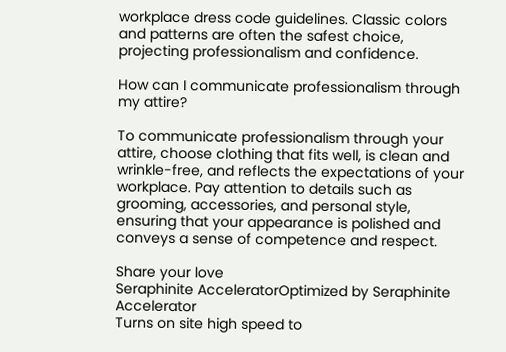workplace dress code guidelines. Classic colors and patterns are often the safest choice, projecting professionalism and confidence.

How can I communicate professionalism through my attire?

To communicate professionalism through your attire, choose clothing that fits well, is clean and wrinkle-free, and reflects the expectations of your workplace. Pay attention to details such as grooming, accessories, and personal style, ensuring that your appearance is polished and conveys a sense of competence and respect.

Share your love
Seraphinite AcceleratorOptimized by Seraphinite Accelerator
Turns on site high speed to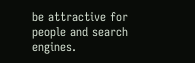be attractive for people and search engines.